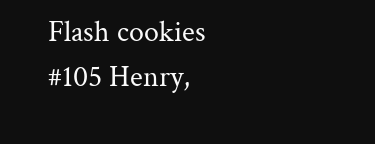Flash cookies
#105 Henry,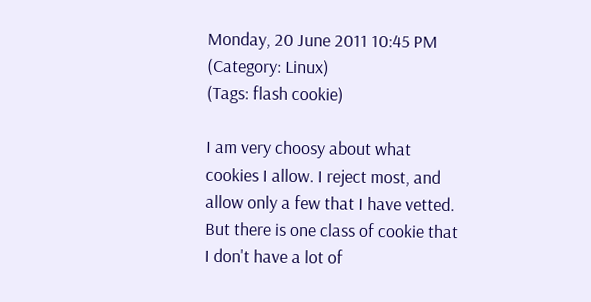Monday, 20 June 2011 10:45 PM (Category: Linux)
(Tags: flash cookie)

I am very choosy about what cookies I allow. I reject most, and allow only a few that I have vetted. But there is one class of cookie that I don't have a lot of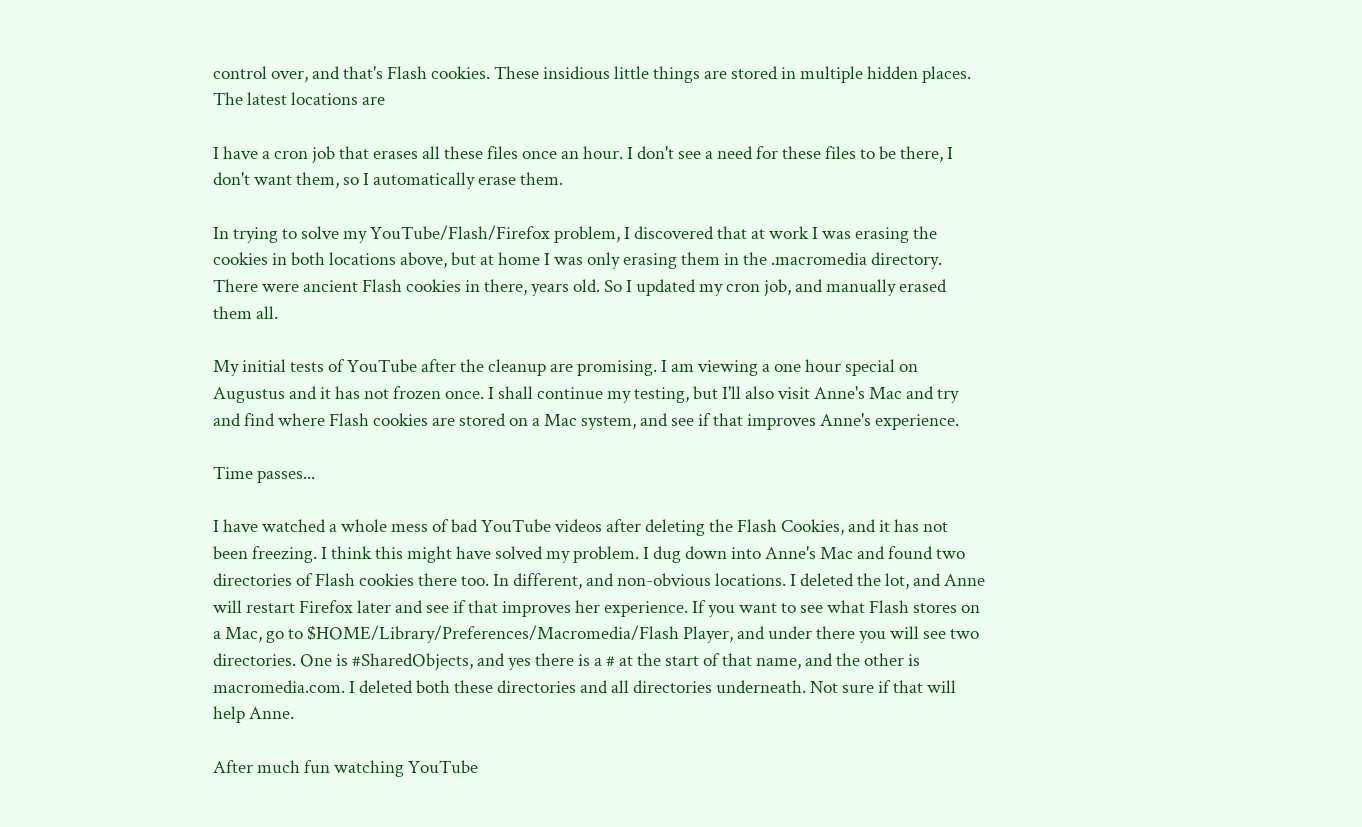control over, and that's Flash cookies. These insidious little things are stored in multiple hidden places. The latest locations are

I have a cron job that erases all these files once an hour. I don't see a need for these files to be there, I don't want them, so I automatically erase them.

In trying to solve my YouTube/Flash/Firefox problem, I discovered that at work I was erasing the cookies in both locations above, but at home I was only erasing them in the .macromedia directory. There were ancient Flash cookies in there, years old. So I updated my cron job, and manually erased them all.

My initial tests of YouTube after the cleanup are promising. I am viewing a one hour special on Augustus and it has not frozen once. I shall continue my testing, but I'll also visit Anne's Mac and try and find where Flash cookies are stored on a Mac system, and see if that improves Anne's experience.

Time passes...

I have watched a whole mess of bad YouTube videos after deleting the Flash Cookies, and it has not been freezing. I think this might have solved my problem. I dug down into Anne's Mac and found two directories of Flash cookies there too. In different, and non-obvious locations. I deleted the lot, and Anne will restart Firefox later and see if that improves her experience. If you want to see what Flash stores on a Mac, go to $HOME/Library/Preferences/Macromedia/Flash Player, and under there you will see two directories. One is #SharedObjects, and yes there is a # at the start of that name, and the other is macromedia.com. I deleted both these directories and all directories underneath. Not sure if that will help Anne.

After much fun watching YouTube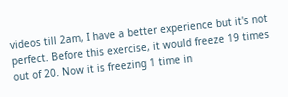videos till 2am, I have a better experience but it's not perfect. Before this exercise, it would freeze 19 times out of 20. Now it is freezing 1 time in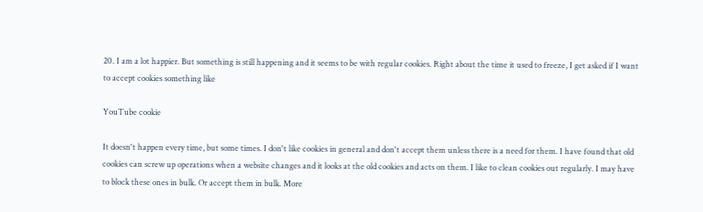20. I am a lot happier. But something is still happening and it seems to be with regular cookies. Right about the time it used to freeze, I get asked if I want to accept cookies something like

YouTube cookie

It doesn't happen every time, but some times. I don't like cookies in general and don't accept them unless there is a need for them. I have found that old cookies can screw up operations when a website changes and it looks at the old cookies and acts on them. I like to clean cookies out regularly. I may have to block these ones in bulk. Or accept them in bulk. More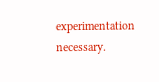experimentation necessary.